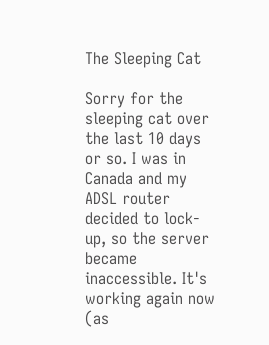The Sleeping Cat

Sorry for the sleeping cat over the last 10 days or so. I was in Canada and my ADSL router decided to lock-up, so the server became inaccessible. It's working again now (as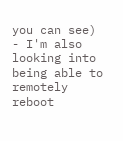you can see) - I'm also looking into being able to remotely reboot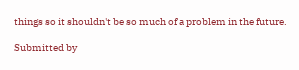things so it shouldn't be so much of a problem in the future.

Submitted by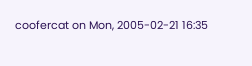coofercat on Mon, 2005-02-21 16:35